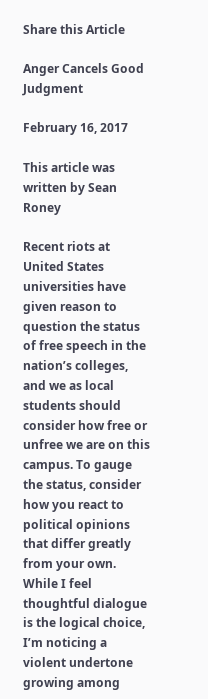Share this Article

Anger Cancels Good Judgment

February 16, 2017

This article was written by Sean Roney

Recent riots at United States universities have given reason to question the status of free speech in the nation’s colleges, and we as local students should consider how free or unfree we are on this campus. To gauge the status, consider how you react to political opinions that differ greatly from your own. While I feel thoughtful dialogue is the logical choice, I’m noticing a violent undertone growing among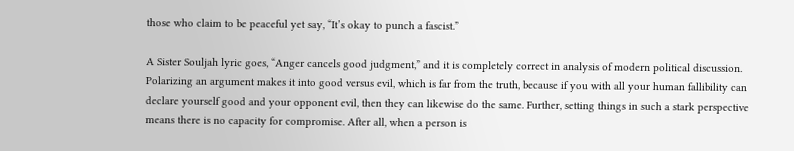those who claim to be peaceful yet say, “It’s okay to punch a fascist.”

A Sister Souljah lyric goes, “Anger cancels good judgment,” and it is completely correct in analysis of modern political discussion. Polarizing an argument makes it into good versus evil, which is far from the truth, because if you with all your human fallibility can declare yourself good and your opponent evil, then they can likewise do the same. Further, setting things in such a stark perspective means there is no capacity for compromise. After all, when a person is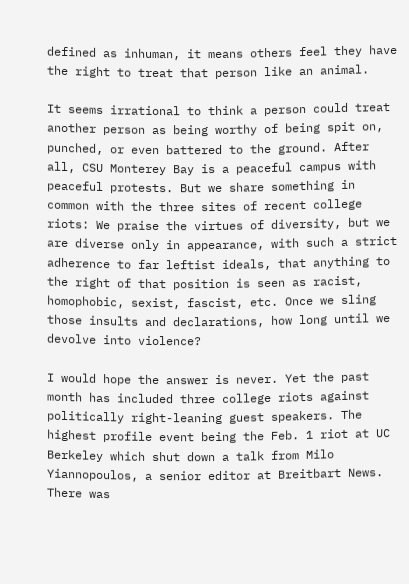defined as inhuman, it means others feel they have the right to treat that person like an animal.

It seems irrational to think a person could treat another person as being worthy of being spit on, punched, or even battered to the ground. After all, CSU Monterey Bay is a peaceful campus with peaceful protests. But we share something in common with the three sites of recent college riots: We praise the virtues of diversity, but we are diverse only in appearance, with such a strict adherence to far leftist ideals, that anything to the right of that position is seen as racist, homophobic, sexist, fascist, etc. Once we sling those insults and declarations, how long until we devolve into violence?

I would hope the answer is never. Yet the past month has included three college riots against politically right-leaning guest speakers. The highest profile event being the Feb. 1 riot at UC Berkeley which shut down a talk from Milo Yiannopoulos, a senior editor at Breitbart News. There was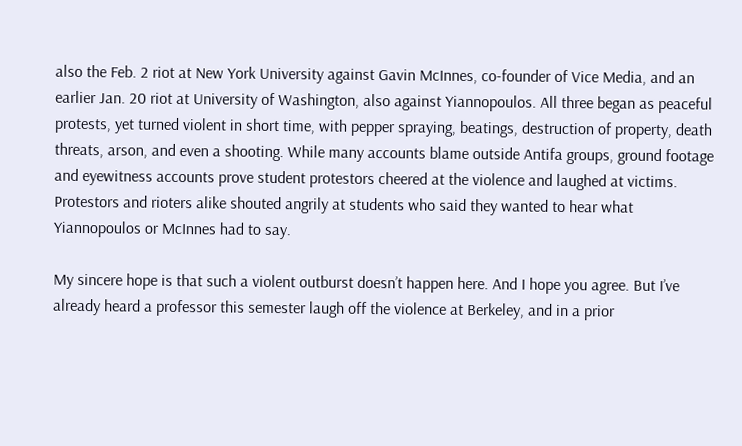also the Feb. 2 riot at New York University against Gavin McInnes, co-founder of Vice Media, and an earlier Jan. 20 riot at University of Washington, also against Yiannopoulos. All three began as peaceful protests, yet turned violent in short time, with pepper spraying, beatings, destruction of property, death threats, arson, and even a shooting. While many accounts blame outside Antifa groups, ground footage and eyewitness accounts prove student protestors cheered at the violence and laughed at victims. Protestors and rioters alike shouted angrily at students who said they wanted to hear what Yiannopoulos or McInnes had to say.

My sincere hope is that such a violent outburst doesn’t happen here. And I hope you agree. But I’ve already heard a professor this semester laugh off the violence at Berkeley, and in a prior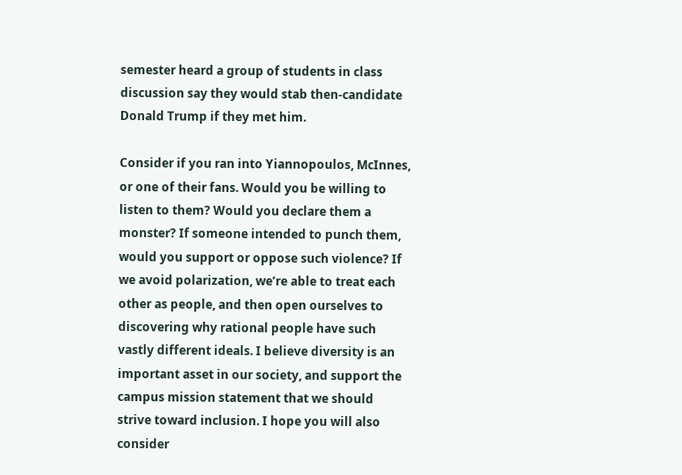semester heard a group of students in class discussion say they would stab then-candidate Donald Trump if they met him.

Consider if you ran into Yiannopoulos, McInnes, or one of their fans. Would you be willing to listen to them? Would you declare them a monster? If someone intended to punch them, would you support or oppose such violence? If we avoid polarization, we’re able to treat each other as people, and then open ourselves to discovering why rational people have such vastly different ideals. I believe diversity is an important asset in our society, and support the campus mission statement that we should strive toward inclusion. I hope you will also consider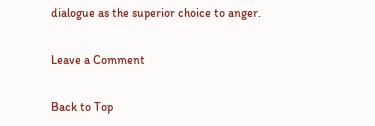dialogue as the superior choice to anger.

Leave a Comment

Back to Top